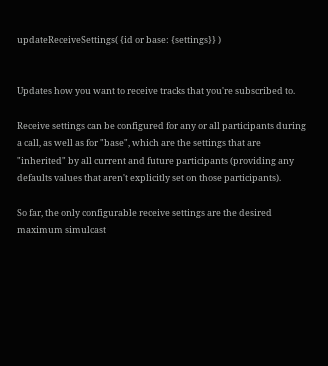updateReceiveSettings( {id or base: {settings}} )


Updates how you want to receive tracks that you're subscribed to.

Receive settings can be configured for any or all participants during a call, as well as for "base", which are the settings that are "inherited" by all current and future participants (providing any defaults values that aren't explicitly set on those participants).

So far, the only configurable receive settings are the desired maximum simulcast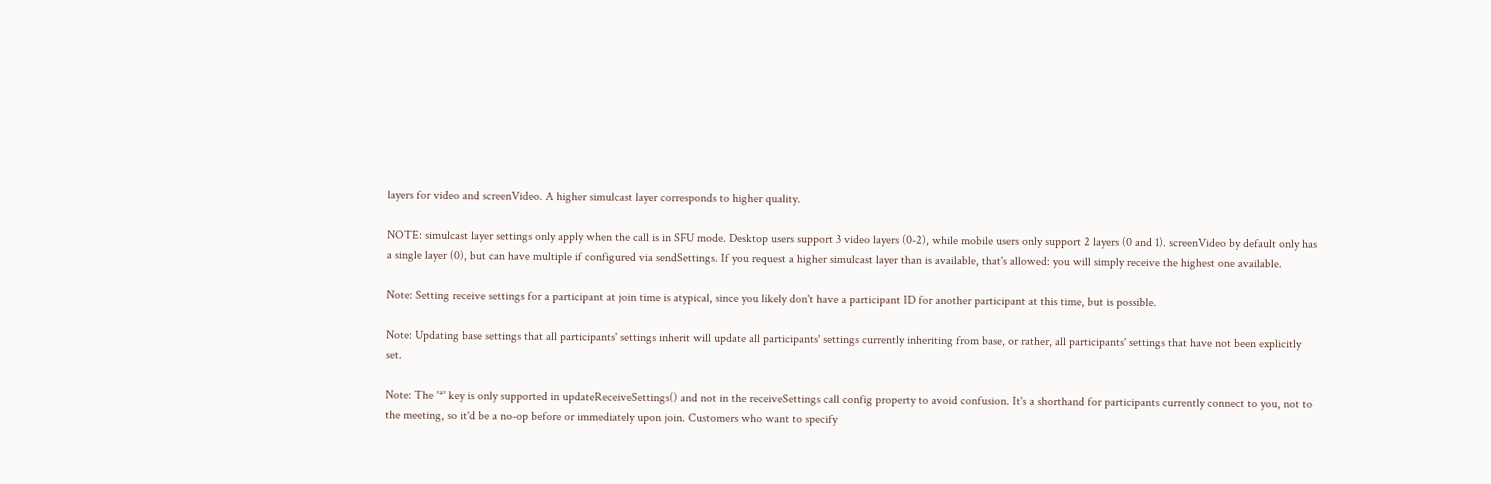layers for video and screenVideo. A higher simulcast layer corresponds to higher quality.

NOTE: simulcast layer settings only apply when the call is in SFU mode. Desktop users support 3 video layers (0-2), while mobile users only support 2 layers (0 and 1). screenVideo by default only has a single layer (0), but can have multiple if configured via sendSettings. If you request a higher simulcast layer than is available, that's allowed: you will simply receive the highest one available.

Note: Setting receive settings for a participant at join time is atypical, since you likely don't have a participant ID for another participant at this time, but is possible.

Note: Updating base settings that all participants' settings inherit will update all participants' settings currently inheriting from base, or rather, all participants' settings that have not been explicitly set.

Note: The '*' key is only supported in updateReceiveSettings() and not in the receiveSettings call config property to avoid confusion. It's a shorthand for participants currently connect to you, not to the meeting, so it'd be a no-op before or immediately upon join. Customers who want to specify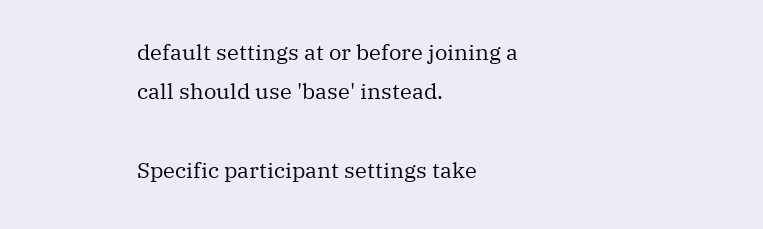default settings at or before joining a call should use 'base' instead.

Specific participant settings take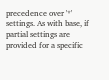precedence over '*' settings. As with base, if partial settings are provided for a specific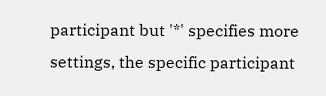participant but '*' specifies more settings, the specific participant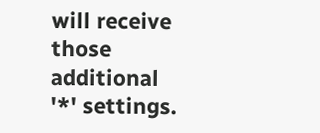will receive those additional '*' settings.